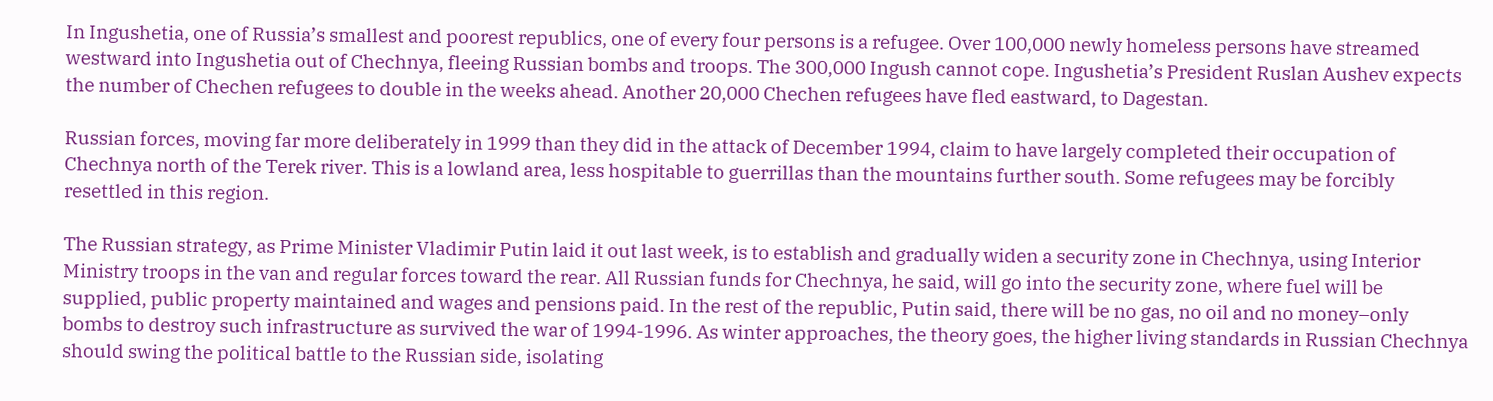In Ingushetia, one of Russia’s smallest and poorest republics, one of every four persons is a refugee. Over 100,000 newly homeless persons have streamed westward into Ingushetia out of Chechnya, fleeing Russian bombs and troops. The 300,000 Ingush cannot cope. Ingushetia’s President Ruslan Aushev expects the number of Chechen refugees to double in the weeks ahead. Another 20,000 Chechen refugees have fled eastward, to Dagestan.

Russian forces, moving far more deliberately in 1999 than they did in the attack of December 1994, claim to have largely completed their occupation of Chechnya north of the Terek river. This is a lowland area, less hospitable to guerrillas than the mountains further south. Some refugees may be forcibly resettled in this region.

The Russian strategy, as Prime Minister Vladimir Putin laid it out last week, is to establish and gradually widen a security zone in Chechnya, using Interior Ministry troops in the van and regular forces toward the rear. All Russian funds for Chechnya, he said, will go into the security zone, where fuel will be supplied, public property maintained and wages and pensions paid. In the rest of the republic, Putin said, there will be no gas, no oil and no money–only bombs to destroy such infrastructure as survived the war of 1994-1996. As winter approaches, the theory goes, the higher living standards in Russian Chechnya should swing the political battle to the Russian side, isolating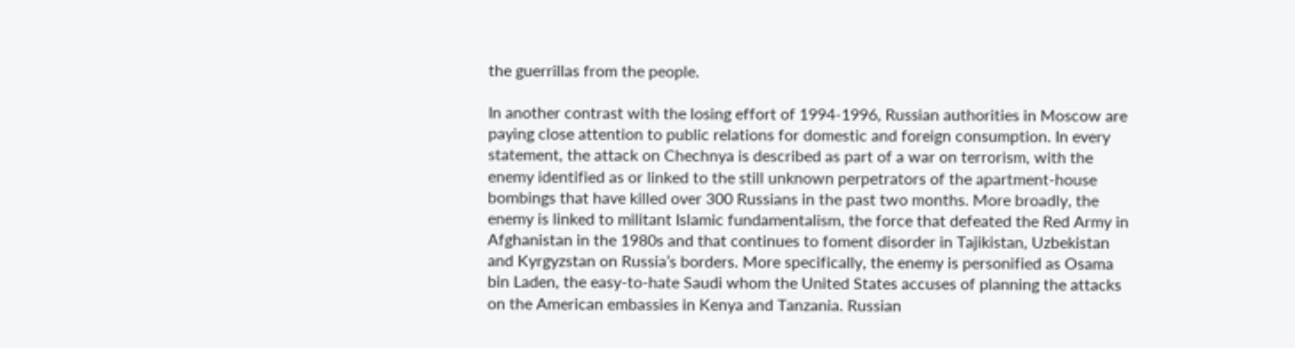the guerrillas from the people.

In another contrast with the losing effort of 1994-1996, Russian authorities in Moscow are paying close attention to public relations for domestic and foreign consumption. In every statement, the attack on Chechnya is described as part of a war on terrorism, with the enemy identified as or linked to the still unknown perpetrators of the apartment-house bombings that have killed over 300 Russians in the past two months. More broadly, the enemy is linked to militant Islamic fundamentalism, the force that defeated the Red Army in Afghanistan in the 1980s and that continues to foment disorder in Tajikistan, Uzbekistan and Kyrgyzstan on Russia’s borders. More specifically, the enemy is personified as Osama bin Laden, the easy-to-hate Saudi whom the United States accuses of planning the attacks on the American embassies in Kenya and Tanzania. Russian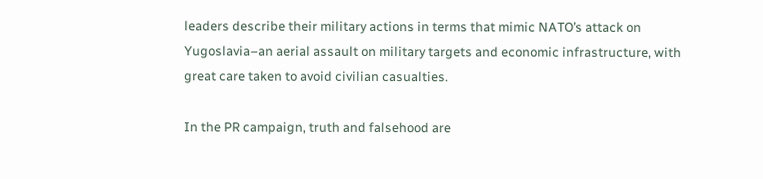leaders describe their military actions in terms that mimic NATO’s attack on Yugoslavia–an aerial assault on military targets and economic infrastructure, with great care taken to avoid civilian casualties.

In the PR campaign, truth and falsehood are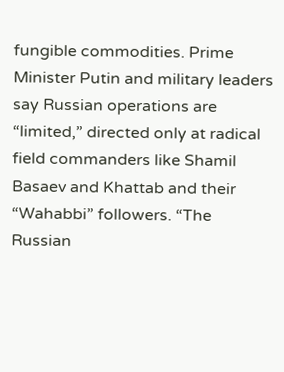fungible commodities. Prime Minister Putin and military leaders say Russian operations are “limited,” directed only at radical field commanders like Shamil Basaev and Khattab and their “Wahabbi” followers. “The Russian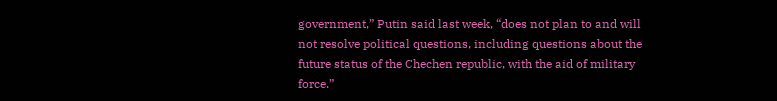government,” Putin said last week, “does not plan to and will not resolve political questions, including questions about the future status of the Chechen republic, with the aid of military force.”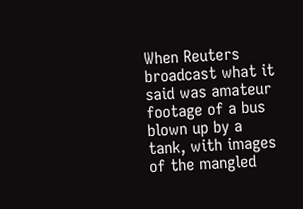When Reuters broadcast what it said was amateur footage of a bus blown up by a tank, with images of the mangled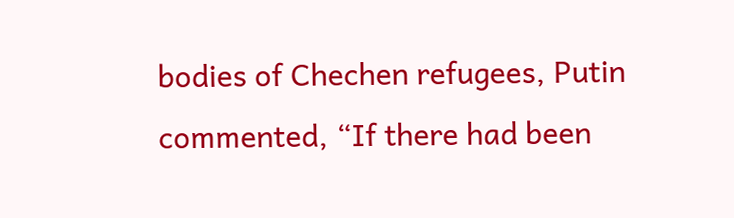bodies of Chechen refugees, Putin commented, “If there had been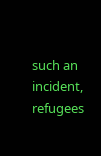such an incident, refugees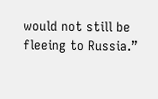would not still be fleeing to Russia.”